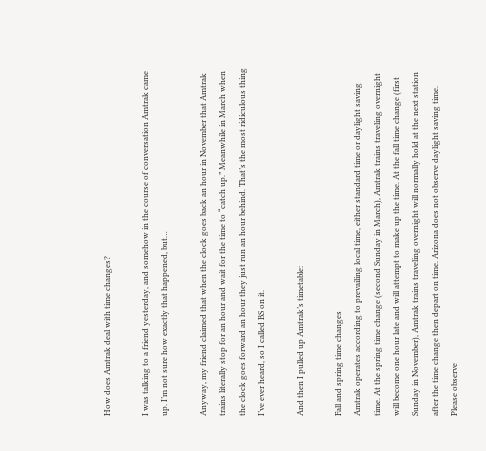How does Amtrak deal with time changes?

I was talking to a friend yesterday, and somehow in the course of conversation Amtrak came up. I’m not sure how exactly that happened, but…

Anyway, my friend claimed that when the clock goes back an hour in November that Amtrak trains literally stop for an hour and wait for the time to “catch up.” Meanwhile in March when the clock goes forward an hour they just run an hour behind. That’s the most ridiculous thing I’ve ever heard, so I called BS on it.

And then I pulled up Amtrak’s timetable:

Fall and spring time changes
Amtrak operates according to prevailing local time, either standard time or daylight saving time. At the spring time change (second Sunday in March), Amtrak trains traveling overnight will become one hour late and will attempt to make up the time. At the fall time change (first Sunday in November), Amtrak trains traveling overnight will normally hold at the next station after the time change then depart on time. Arizona does not observe daylight saving time. Please observe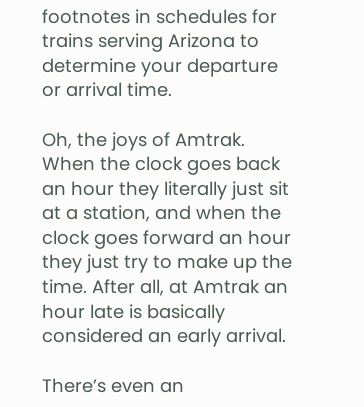footnotes in schedules for trains serving Arizona to determine your departure or arrival time.

Oh, the joys of Amtrak. When the clock goes back an hour they literally just sit at a station, and when the clock goes forward an hour they just try to make up the time. After all, at Amtrak an hour late is basically considered an early arrival.

There’s even an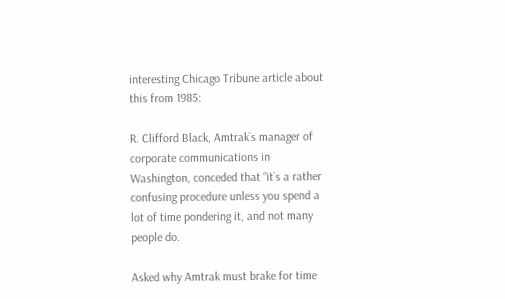interesting Chicago Tribune article about this from 1985:

R. Clifford Black, Amtrak`s manager of corporate communications in Washington, conceded that “it`s a rather confusing procedure unless you spend a lot of time pondering it, and not many people do.

Asked why Amtrak must brake for time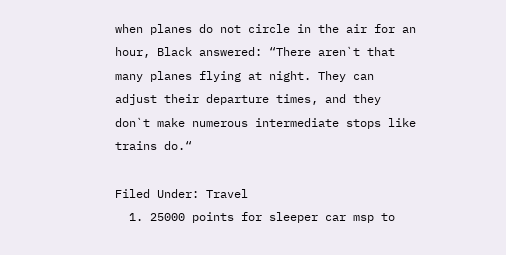when planes do not circle in the air for an hour, Black answered: “There aren`t that many planes flying at night. They can adjust their departure times, and they don`t make numerous intermediate stops like trains do.“

Filed Under: Travel
  1. 25000 points for sleeper car msp to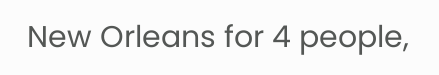New Orleans for 4 people,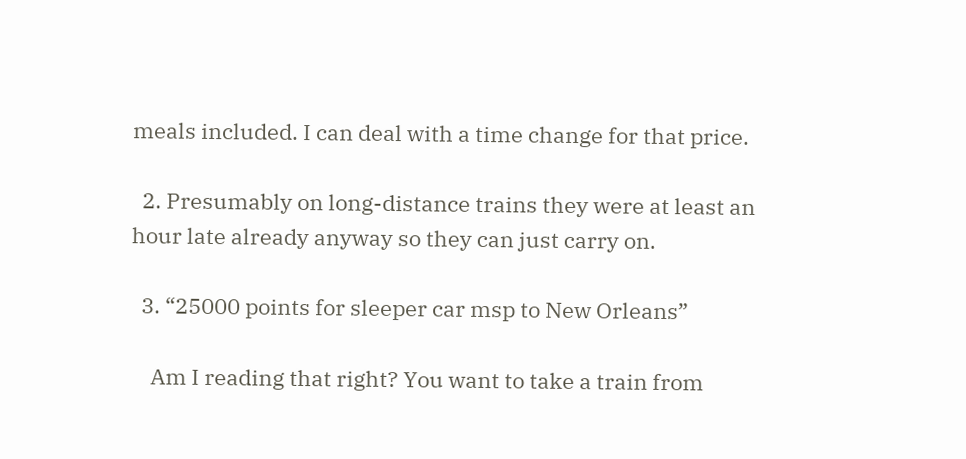meals included. I can deal with a time change for that price.

  2. Presumably on long-distance trains they were at least an hour late already anyway so they can just carry on.

  3. “25000 points for sleeper car msp to New Orleans”

    Am I reading that right? You want to take a train from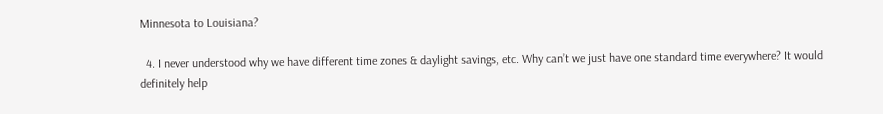Minnesota to Louisiana?

  4. I never understood why we have different time zones & daylight savings, etc. Why can’t we just have one standard time everywhere? It would definitely help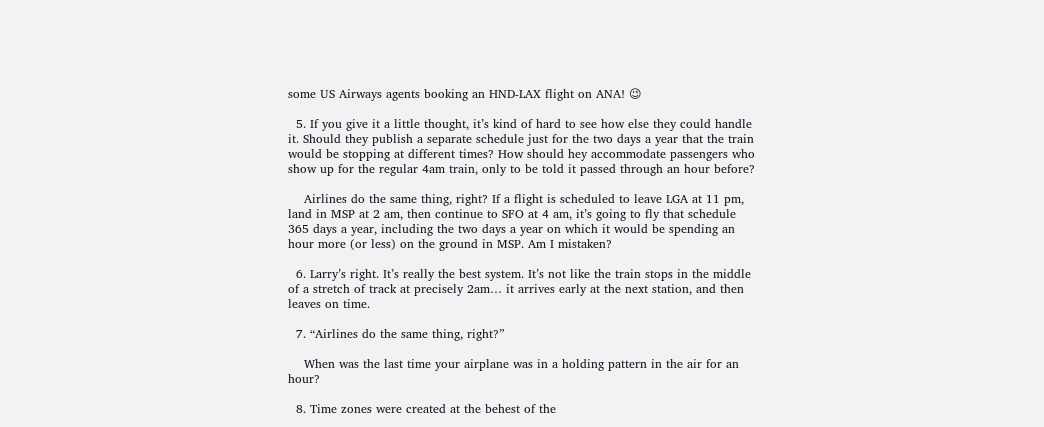some US Airways agents booking an HND-LAX flight on ANA! 😉

  5. If you give it a little thought, it’s kind of hard to see how else they could handle it. Should they publish a separate schedule just for the two days a year that the train would be stopping at different times? How should hey accommodate passengers who show up for the regular 4am train, only to be told it passed through an hour before?

    Airlines do the same thing, right? If a flight is scheduled to leave LGA at 11 pm, land in MSP at 2 am, then continue to SFO at 4 am, it’s going to fly that schedule 365 days a year, including the two days a year on which it would be spending an hour more (or less) on the ground in MSP. Am I mistaken?

  6. Larry’s right. It’s really the best system. It’s not like the train stops in the middle of a stretch of track at precisely 2am… it arrives early at the next station, and then leaves on time.

  7. “Airlines do the same thing, right?”

    When was the last time your airplane was in a holding pattern in the air for an hour?

  8. Time zones were created at the behest of the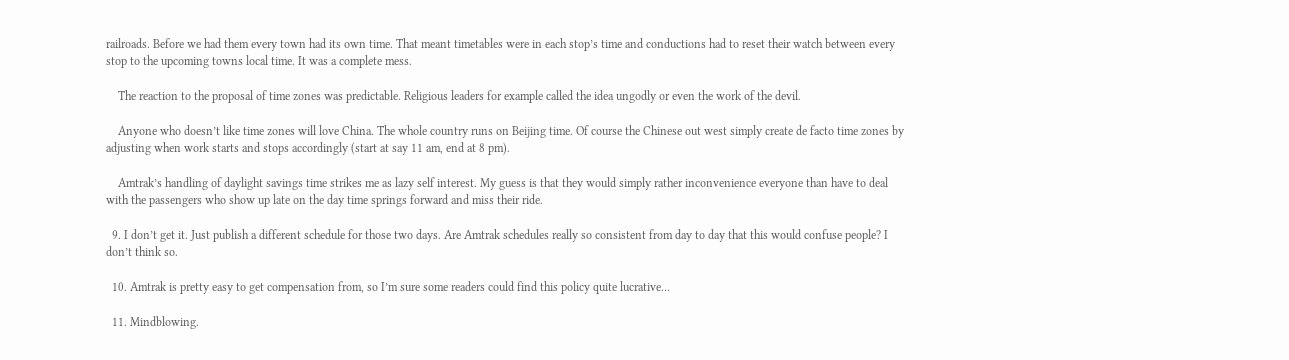railroads. Before we had them every town had its own time. That meant timetables were in each stop’s time and conductions had to reset their watch between every stop to the upcoming towns local time. It was a complete mess.

    The reaction to the proposal of time zones was predictable. Religious leaders for example called the idea ungodly or even the work of the devil.

    Anyone who doesn’t like time zones will love China. The whole country runs on Beijing time. Of course the Chinese out west simply create de facto time zones by adjusting when work starts and stops accordingly (start at say 11 am, end at 8 pm).

    Amtrak’s handling of daylight savings time strikes me as lazy self interest. My guess is that they would simply rather inconvenience everyone than have to deal with the passengers who show up late on the day time springs forward and miss their ride.

  9. I don’t get it. Just publish a different schedule for those two days. Are Amtrak schedules really so consistent from day to day that this would confuse people? I don’t think so.

  10. Amtrak is pretty easy to get compensation from, so I’m sure some readers could find this policy quite lucrative…

  11. Mindblowing.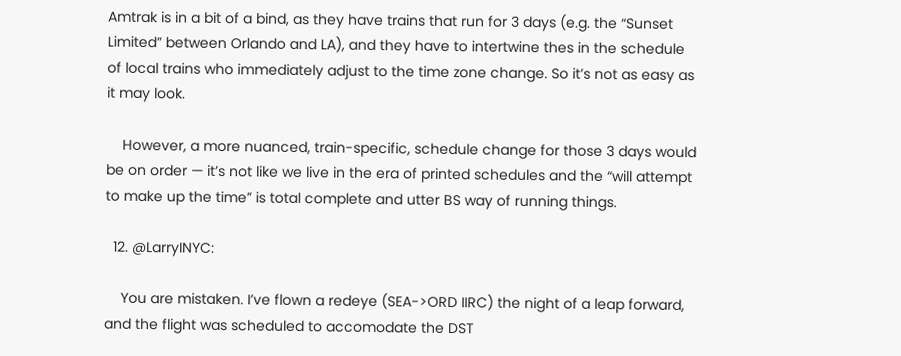Amtrak is in a bit of a bind, as they have trains that run for 3 days (e.g. the “Sunset Limited” between Orlando and LA), and they have to intertwine thes in the schedule of local trains who immediately adjust to the time zone change. So it’s not as easy as it may look.

    However, a more nuanced, train-specific, schedule change for those 3 days would be on order — it’s not like we live in the era of printed schedules and the “will attempt to make up the time” is total complete and utter BS way of running things.

  12. @LarryINYC:

    You are mistaken. I’ve flown a redeye (SEA->ORD IIRC) the night of a leap forward, and the flight was scheduled to accomodate the DST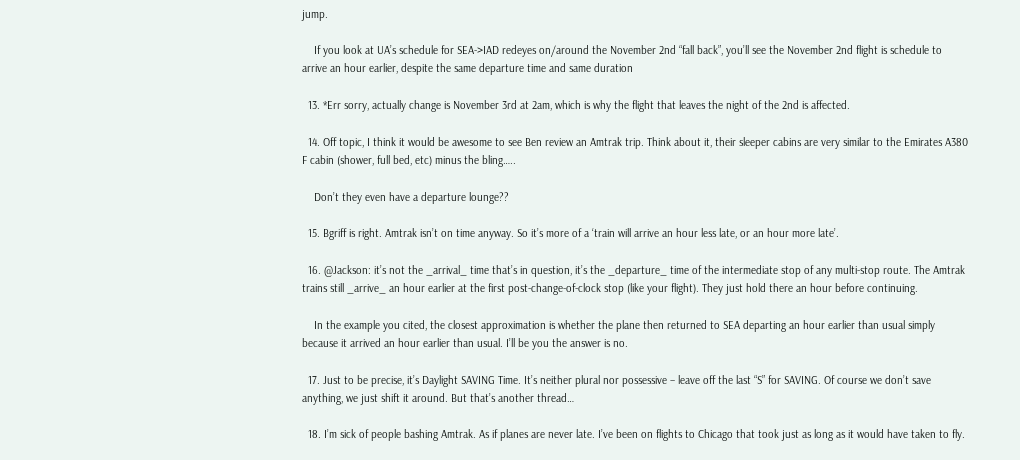jump.

    If you look at UA’s schedule for SEA->IAD redeyes on/around the November 2nd “fall back”, you’ll see the November 2nd flight is schedule to arrive an hour earlier, despite the same departure time and same duration

  13. *Err sorry, actually change is November 3rd at 2am, which is why the flight that leaves the night of the 2nd is affected.

  14. Off topic, I think it would be awesome to see Ben review an Amtrak trip. Think about it, their sleeper cabins are very similar to the Emirates A380 F cabin (shower, full bed, etc) minus the bling…..

    Don’t they even have a departure lounge??

  15. Bgriff is right. Amtrak isn’t on time anyway. So it’s more of a ‘train will arrive an hour less late, or an hour more late’.

  16. @Jackson: it’s not the _arrival_ time that’s in question, it’s the _departure_ time of the intermediate stop of any multi-stop route. The Amtrak trains still _arrive_ an hour earlier at the first post-change-of-clock stop (like your flight). They just hold there an hour before continuing.

    In the example you cited, the closest approximation is whether the plane then returned to SEA departing an hour earlier than usual simply because it arrived an hour earlier than usual. I’ll be you the answer is no.

  17. Just to be precise, it’s Daylight SAVING Time. It’s neither plural nor possessive – leave off the last “S” for SAVING. Of course we don’t save anything, we just shift it around. But that’s another thread…

  18. I’m sick of people bashing Amtrak. As if planes are never late. I’ve been on flights to Chicago that took just as long as it would have taken to fly.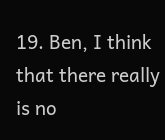19. Ben, I think that there really is no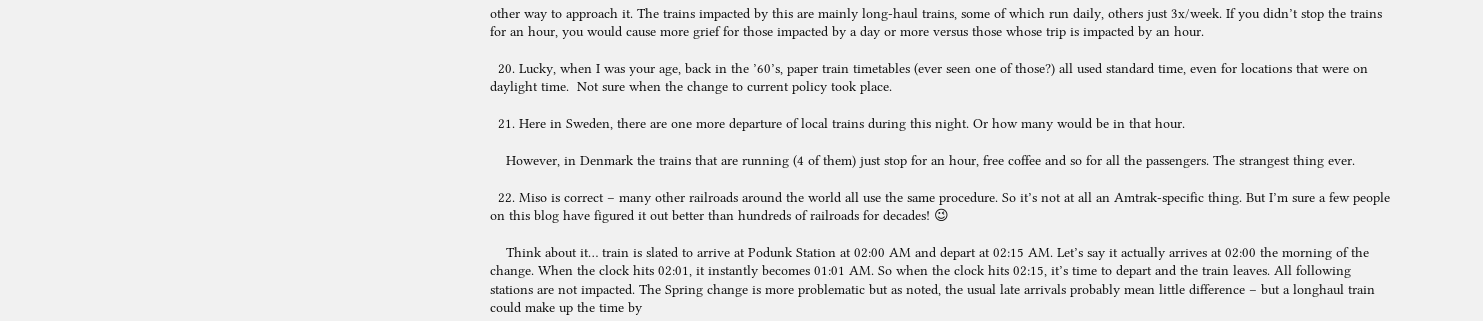other way to approach it. The trains impacted by this are mainly long-haul trains, some of which run daily, others just 3x/week. If you didn’t stop the trains for an hour, you would cause more grief for those impacted by a day or more versus those whose trip is impacted by an hour.

  20. Lucky, when I was your age, back in the ’60’s, paper train timetables (ever seen one of those?) all used standard time, even for locations that were on daylight time.  Not sure when the change to current policy took place.

  21. Here in Sweden, there are one more departure of local trains during this night. Or how many would be in that hour.

    However, in Denmark the trains that are running (4 of them) just stop for an hour, free coffee and so for all the passengers. The strangest thing ever.

  22. Miso is correct – many other railroads around the world all use the same procedure. So it’s not at all an Amtrak-specific thing. But I’m sure a few people on this blog have figured it out better than hundreds of railroads for decades! 😉

    Think about it… train is slated to arrive at Podunk Station at 02:00 AM and depart at 02:15 AM. Let’s say it actually arrives at 02:00 the morning of the change. When the clock hits 02:01, it instantly becomes 01:01 AM. So when the clock hits 02:15, it’s time to depart and the train leaves. All following stations are not impacted. The Spring change is more problematic but as noted, the usual late arrivals probably mean little difference – but a longhaul train could make up the time by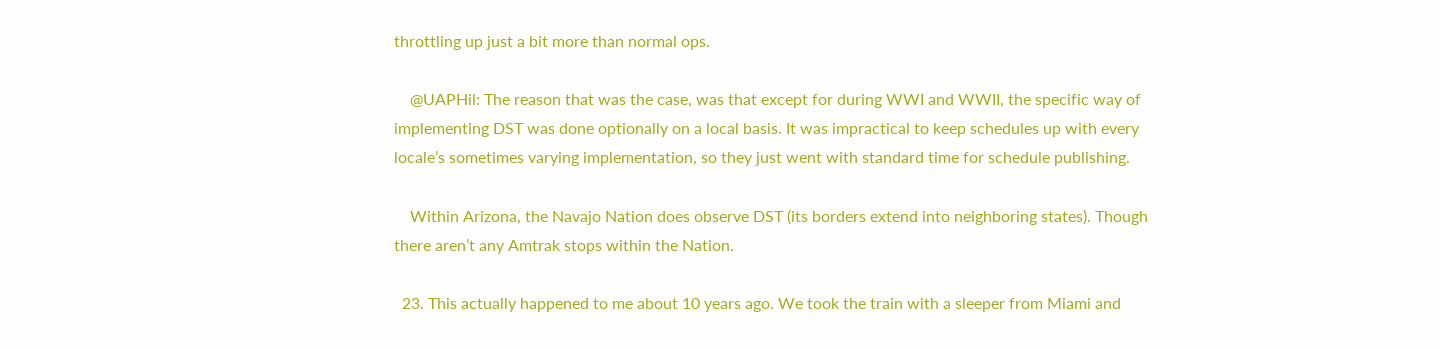throttling up just a bit more than normal ops.

    @UAPHil: The reason that was the case, was that except for during WWI and WWII, the specific way of implementing DST was done optionally on a local basis. It was impractical to keep schedules up with every locale’s sometimes varying implementation, so they just went with standard time for schedule publishing.

    Within Arizona, the Navajo Nation does observe DST (its borders extend into neighboring states). Though there aren’t any Amtrak stops within the Nation.

  23. This actually happened to me about 10 years ago. We took the train with a sleeper from Miami and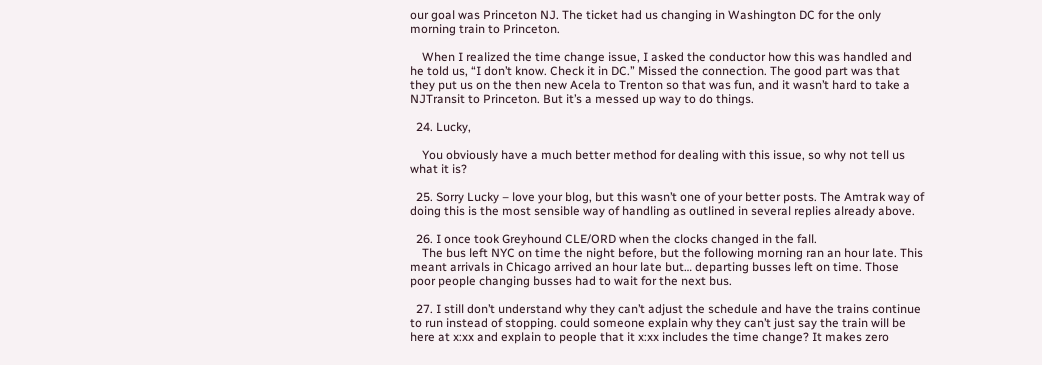our goal was Princeton NJ. The ticket had us changing in Washington DC for the only morning train to Princeton.

    When I realized the time change issue, I asked the conductor how this was handled and he told us, “I don’t know. Check it in DC.” Missed the connection. The good part was that they put us on the then new Acela to Trenton so that was fun, and it wasn’t hard to take a NJTransit to Princeton. But it’s a messed up way to do things.

  24. Lucky,

    You obviously have a much better method for dealing with this issue, so why not tell us what it is?

  25. Sorry Lucky – love your blog, but this wasn’t one of your better posts. The Amtrak way of doing this is the most sensible way of handling as outlined in several replies already above.

  26. I once took Greyhound CLE/ORD when the clocks changed in the fall.
    The bus left NYC on time the night before, but the following morning ran an hour late. This meant arrivals in Chicago arrived an hour late but… departing busses left on time. Those poor people changing busses had to wait for the next bus.

  27. I still don’t understand why they can’t adjust the schedule and have the trains continue to run instead of stopping. could someone explain why they can’t just say the train will be here at x:xx and explain to people that it x:xx includes the time change? It makes zero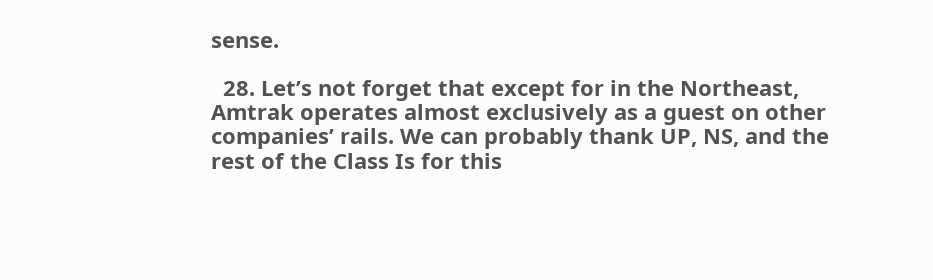sense.

  28. Let’s not forget that except for in the Northeast, Amtrak operates almost exclusively as a guest on other companies’ rails. We can probably thank UP, NS, and the rest of the Class Is for this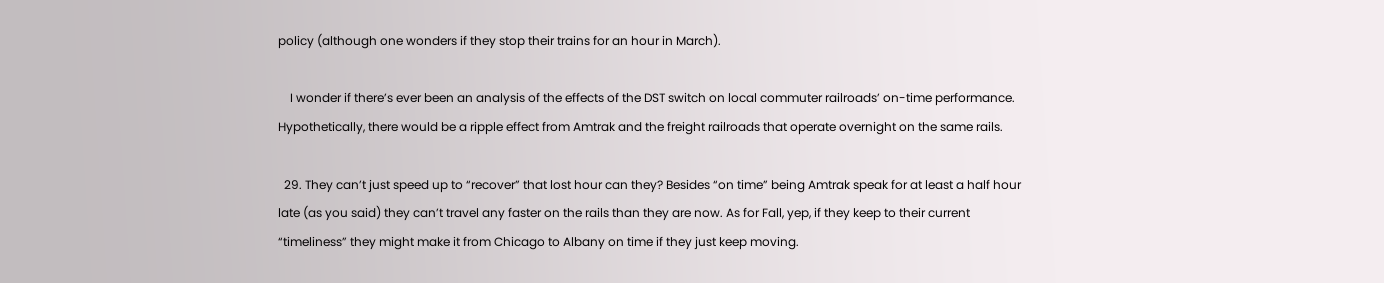policy (although one wonders if they stop their trains for an hour in March).

    I wonder if there’s ever been an analysis of the effects of the DST switch on local commuter railroads’ on-time performance. Hypothetically, there would be a ripple effect from Amtrak and the freight railroads that operate overnight on the same rails.

  29. They can’t just speed up to “recover” that lost hour can they? Besides “on time” being Amtrak speak for at least a half hour late (as you said) they can’t travel any faster on the rails than they are now. As for Fall, yep, if they keep to their current “timeliness” they might make it from Chicago to Albany on time if they just keep moving.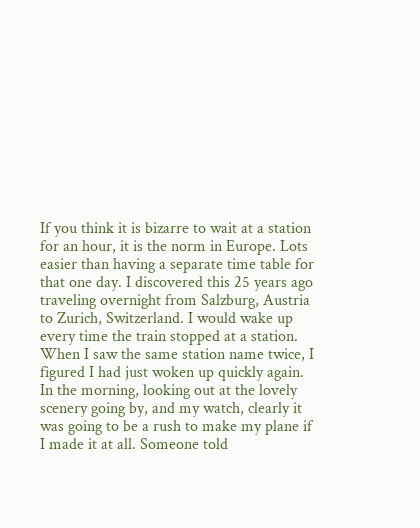If you think it is bizarre to wait at a station for an hour, it is the norm in Europe. Lots easier than having a separate time table for that one day. I discovered this 25 years ago traveling overnight from Salzburg, Austria to Zurich, Switzerland. I would wake up every time the train stopped at a station. When I saw the same station name twice, I figured I had just woken up quickly again. In the morning, looking out at the lovely scenery going by, and my watch, clearly it was going to be a rush to make my plane if I made it at all. Someone told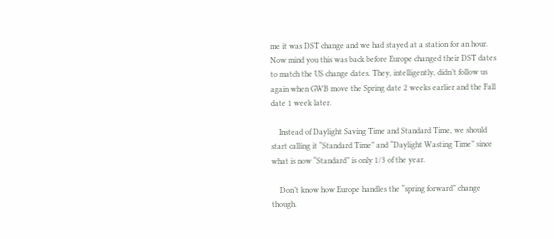me it was DST change and we had stayed at a station for an hour. Now mind you this was back before Europe changed their DST dates to match the US change dates. They, intelligently, didn’t follow us again when GWB move the Spring date 2 weeks earlier and the Fall date 1 week later.

    Instead of Daylight Saving Time and Standard Time, we should start calling it “Standard Time” and “Daylight Wasting Time” since what is now “Standard” is only 1/3 of the year.

    Don’t know how Europe handles the “spring forward” change though.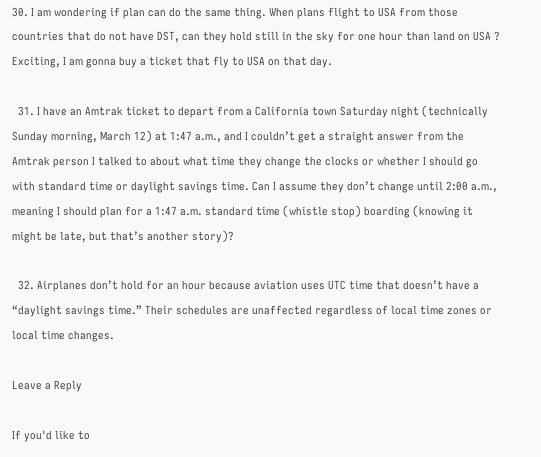30. I am wondering if plan can do the same thing. When plans flight to USA from those countries that do not have DST, can they hold still in the sky for one hour than land on USA ? Exciting, I am gonna buy a ticket that fly to USA on that day.

  31. I have an Amtrak ticket to depart from a California town Saturday night (technically Sunday morning, March 12) at 1:47 a.m., and I couldn’t get a straight answer from the Amtrak person I talked to about what time they change the clocks or whether I should go with standard time or daylight savings time. Can I assume they don’t change until 2:00 a.m., meaning I should plan for a 1:47 a.m. standard time (whistle stop) boarding (knowing it might be late, but that’s another story)?

  32. Airplanes don’t hold for an hour because aviation uses UTC time that doesn’t have a “daylight savings time.” Their schedules are unaffected regardless of local time zones or local time changes.

Leave a Reply

If you'd like to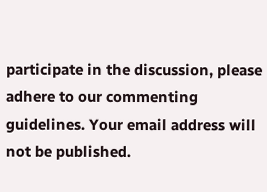participate in the discussion, please adhere to our commenting guidelines. Your email address will not be published.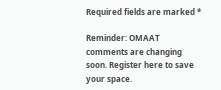Required fields are marked *

Reminder: OMAAT comments are changing soon. Register here to save your space.